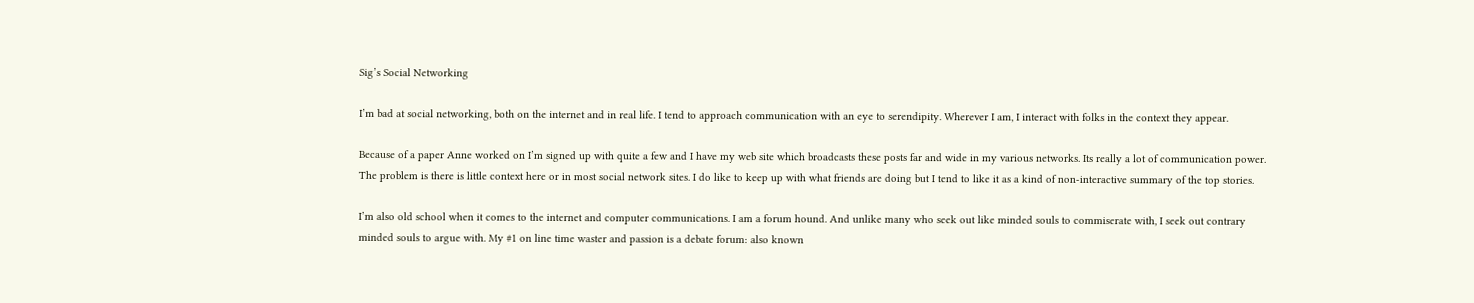Sig’s Social Networking

I’m bad at social networking, both on the internet and in real life. I tend to approach communication with an eye to serendipity. Wherever I am, I interact with folks in the context they appear.

Because of a paper Anne worked on I’m signed up with quite a few and I have my web site which broadcasts these posts far and wide in my various networks. Its really a lot of communication power. The problem is there is little context here or in most social network sites. I do like to keep up with what friends are doing but I tend to like it as a kind of non-interactive summary of the top stories.

I’m also old school when it comes to the internet and computer communications. I am a forum hound. And unlike many who seek out like minded souls to commiserate with, I seek out contrary minded souls to argue with. My #1 on line time waster and passion is a debate forum: also known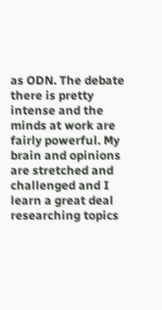as ODN. The debate there is pretty intense and the minds at work are fairly powerful. My brain and opinions are stretched and challenged and I learn a great deal researching topics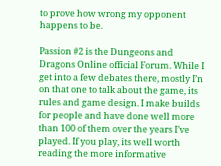to prove how wrong my opponent happens to be.

Passion #2 is the Dungeons and Dragons Online official Forum. While I get into a few debates there, mostly I’n on that one to talk about the game, its rules and game design. I make builds for people and have done well more than 100 of them over the years I’ve played. If you play, its well worth reading the more informative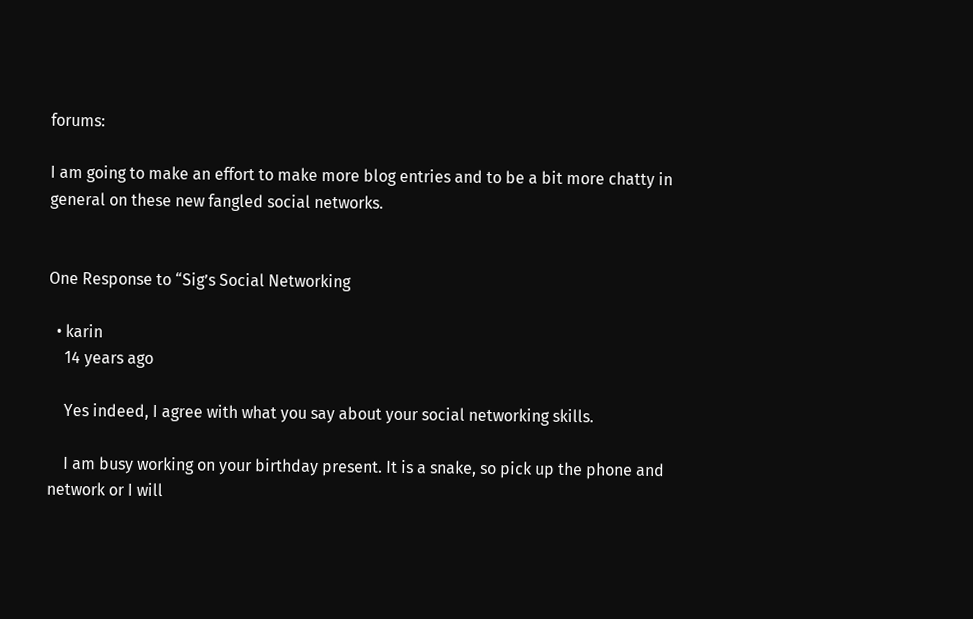forums:

I am going to make an effort to make more blog entries and to be a bit more chatty in general on these new fangled social networks.


One Response to “Sig’s Social Networking

  • karin
    14 years ago

    Yes indeed, I agree with what you say about your social networking skills.

    I am busy working on your birthday present. It is a snake, so pick up the phone and network or I will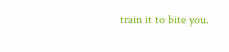train it to bite you.